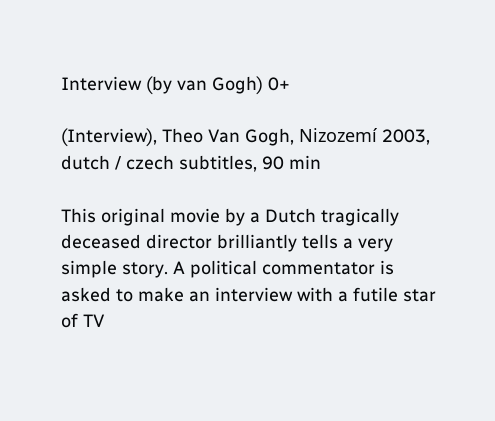Interview (by van Gogh) 0+

(Interview), Theo Van Gogh, Nizozemí 2003, dutch / czech subtitles, 90 min

This original movie by a Dutch tragically deceased director brilliantly tells a very simple story. A political commentator is asked to make an interview with a futile star of TV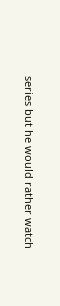series but he would rather watch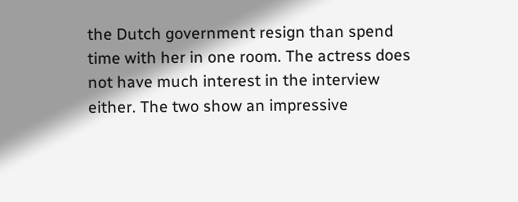the Dutch government resign than spend time with her in one room. The actress does not have much interest in the interview either. The two show an impressive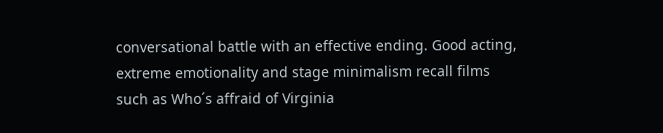conversational battle with an effective ending. Good acting, extreme emotionality and stage minimalism recall films such as Who´s affraid of Virginia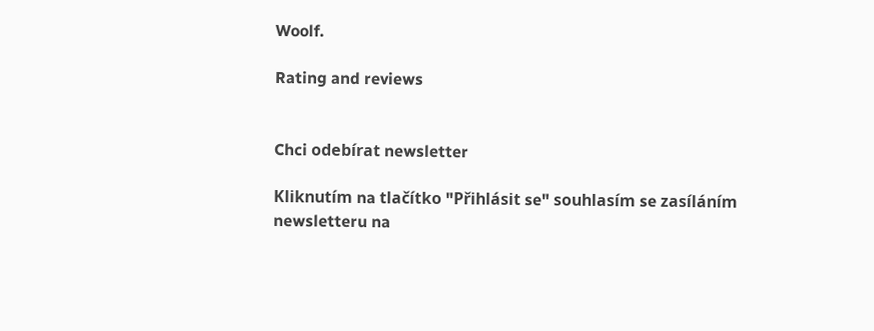Woolf.

Rating and reviews


Chci odebírat newsletter

Kliknutím na tlačítko "Přihlásit se" souhlasím se zasíláním newsletteru na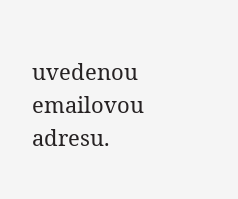uvedenou emailovou adresu.